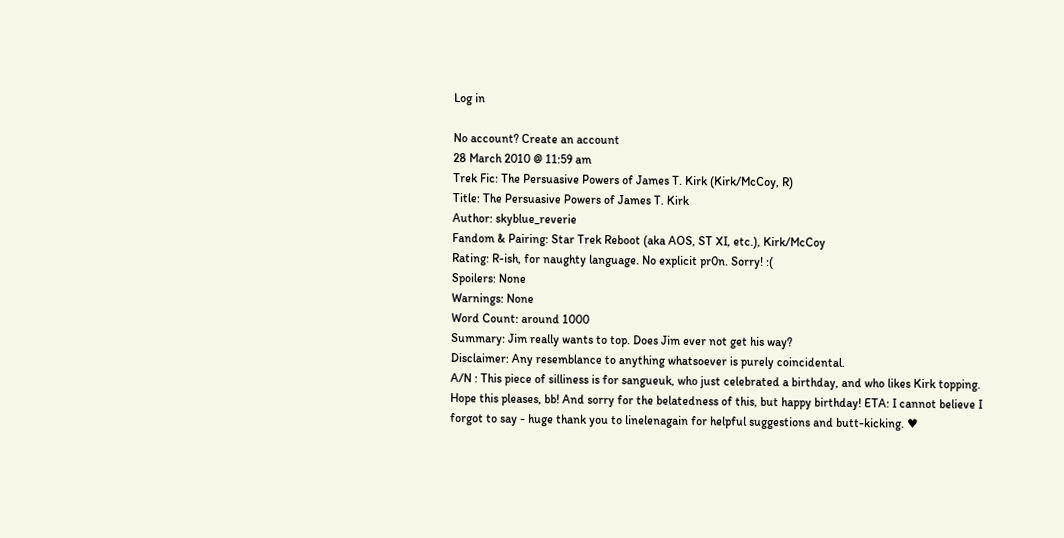Log in

No account? Create an account
28 March 2010 @ 11:59 am
Trek Fic: The Persuasive Powers of James T. Kirk (Kirk/McCoy, R)
Title: The Persuasive Powers of James T. Kirk
Author: skyblue_reverie
Fandom & Pairing: Star Trek Reboot (aka AOS, ST XI, etc.), Kirk/McCoy
Rating: R-ish, for naughty language. No explicit pr0n. Sorry! :(
Spoilers: None
Warnings: None
Word Count: around 1000
Summary: Jim really wants to top. Does Jim ever not get his way?
Disclaimer: Any resemblance to anything whatsoever is purely coincidental.
A/N : This piece of silliness is for sangueuk, who just celebrated a birthday, and who likes Kirk topping. Hope this pleases, bb! And sorry for the belatedness of this, but happy birthday! ETA: I cannot believe I forgot to say - huge thank you to linelenagain for helpful suggestions and butt-kicking. ♥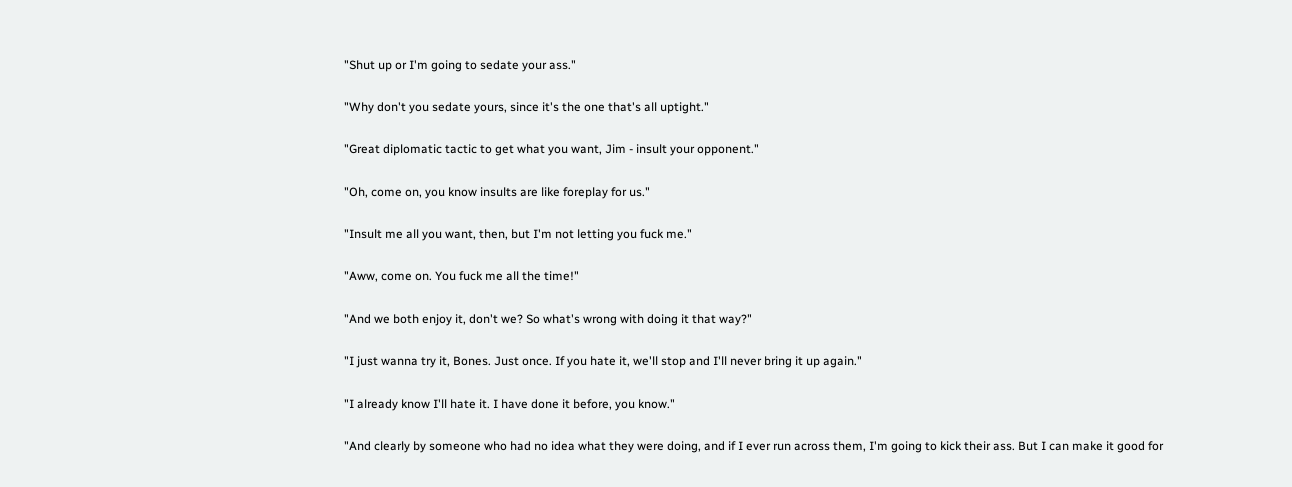"Shut up or I'm going to sedate your ass."

"Why don't you sedate yours, since it's the one that's all uptight."

"Great diplomatic tactic to get what you want, Jim - insult your opponent."

"Oh, come on, you know insults are like foreplay for us."

"Insult me all you want, then, but I'm not letting you fuck me."

"Aww, come on. You fuck me all the time!"

"And we both enjoy it, don't we? So what's wrong with doing it that way?"

"I just wanna try it, Bones. Just once. If you hate it, we'll stop and I'll never bring it up again."

"I already know I'll hate it. I have done it before, you know."

"And clearly by someone who had no idea what they were doing, and if I ever run across them, I'm going to kick their ass. But I can make it good for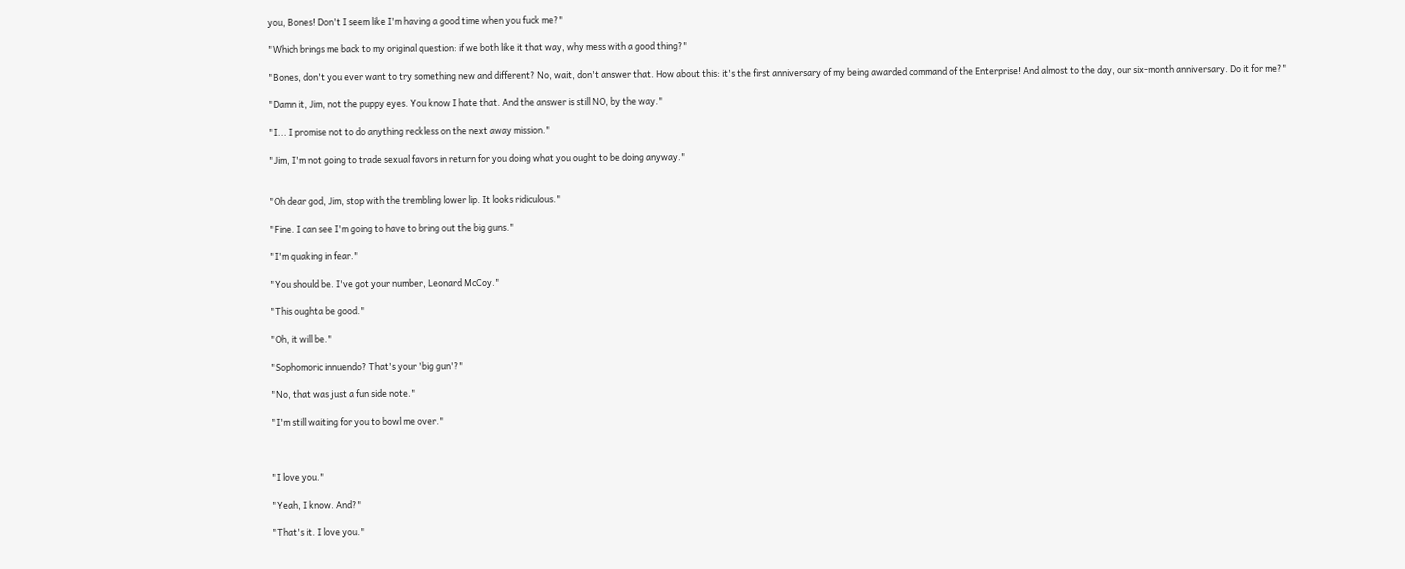you, Bones! Don't I seem like I'm having a good time when you fuck me?"

"Which brings me back to my original question: if we both like it that way, why mess with a good thing?"

"Bones, don't you ever want to try something new and different? No, wait, don't answer that. How about this: it's the first anniversary of my being awarded command of the Enterprise! And almost to the day, our six-month anniversary. Do it for me?"

"Damn it, Jim, not the puppy eyes. You know I hate that. And the answer is still NO, by the way."

"I... I promise not to do anything reckless on the next away mission."

"Jim, I'm not going to trade sexual favors in return for you doing what you ought to be doing anyway."


"Oh dear god, Jim, stop with the trembling lower lip. It looks ridiculous."

"Fine. I can see I'm going to have to bring out the big guns."

"I'm quaking in fear."

"You should be. I've got your number, Leonard McCoy."

"This oughta be good."

"Oh, it will be."

"Sophomoric innuendo? That's your 'big gun'?"

"No, that was just a fun side note."

"I'm still waiting for you to bowl me over."



"I love you."

"Yeah, I know. And?"

"That's it. I love you."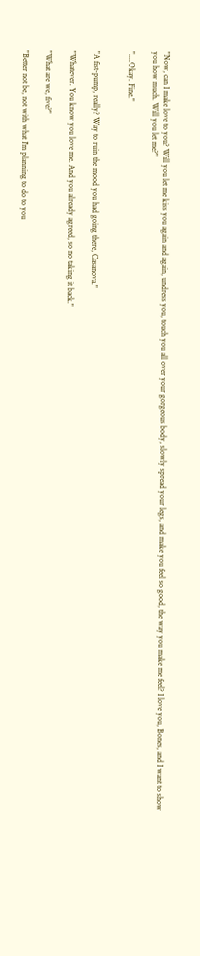"Now, can I make love to you? Will you let me kiss you again and again, undress you, touch you all over your gorgeous body, slowly spread your legs, and make you feel so good, the way you make me feel? I love you, Bones, and I want to show you how much. Will you let me?"

"....Okay. Fine."


"A fist-pump, really? Way to ruin the mood you had going there, Casanova."

"Whatever. You know you love me. And you already agreed, so no taking it back."

"What are we, five?"

"Better not be, not with what I'm planning to do to you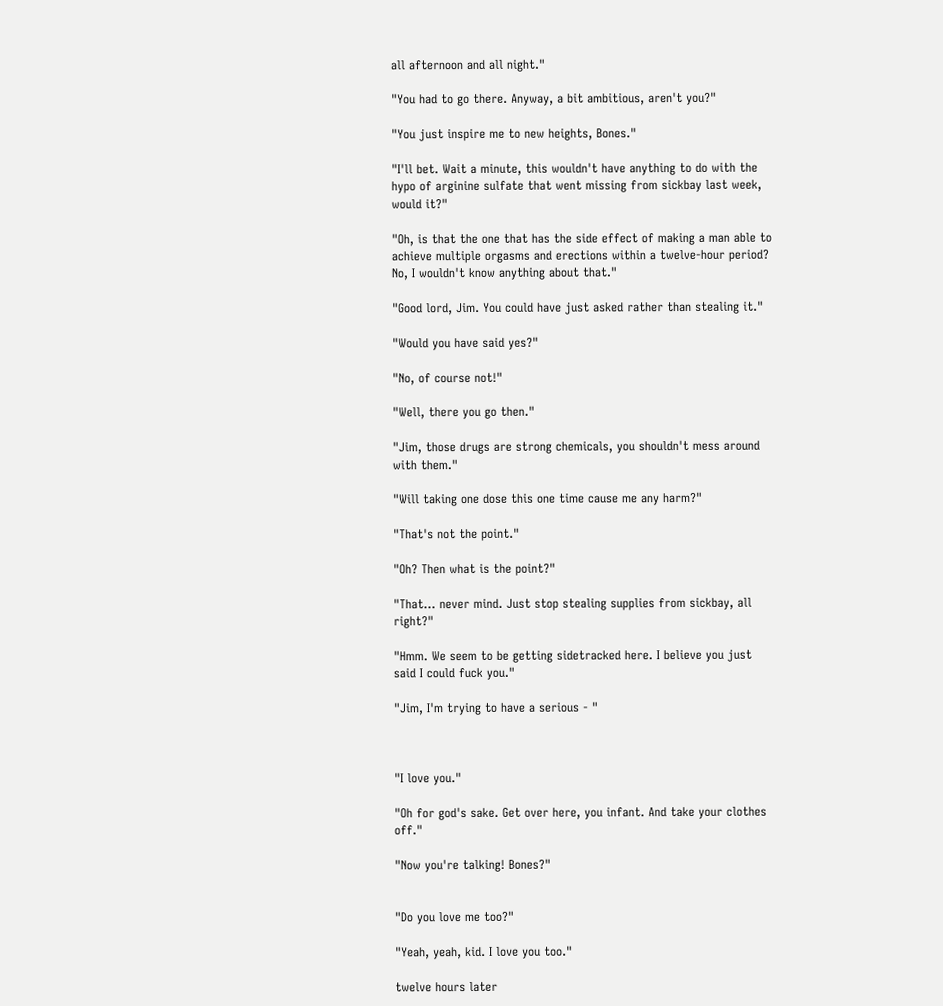all afternoon and all night."

"You had to go there. Anyway, a bit ambitious, aren't you?"

"You just inspire me to new heights, Bones."

"I'll bet. Wait a minute, this wouldn't have anything to do with the hypo of arginine sulfate that went missing from sickbay last week, would it?"

"Oh, is that the one that has the side effect of making a man able to achieve multiple orgasms and erections within a twelve-hour period? No, I wouldn't know anything about that."

"Good lord, Jim. You could have just asked rather than stealing it."

"Would you have said yes?"

"No, of course not!"

"Well, there you go then."

"Jim, those drugs are strong chemicals, you shouldn't mess around with them."

"Will taking one dose this one time cause me any harm?"

"That's not the point."

"Oh? Then what is the point?"

"That... never mind. Just stop stealing supplies from sickbay, all right?"

"Hmm. We seem to be getting sidetracked here. I believe you just said I could fuck you."

"Jim, I'm trying to have a serious - "



"I love you."

"Oh for god's sake. Get over here, you infant. And take your clothes off."

"Now you're talking! Bones?"


"Do you love me too?"

"Yeah, yeah, kid. I love you too."

twelve hours later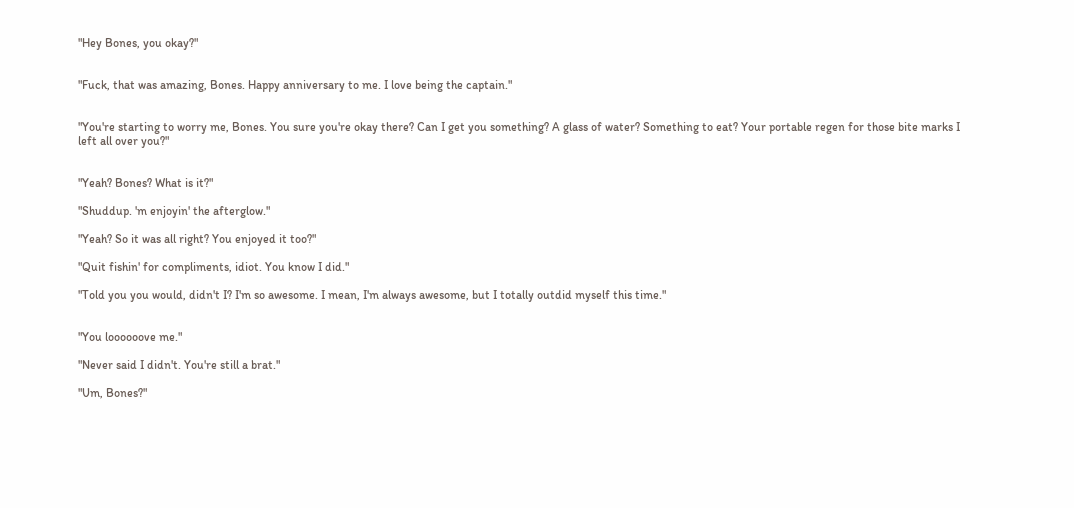"Hey Bones, you okay?"


"Fuck, that was amazing, Bones. Happy anniversary to me. I love being the captain."


"You're starting to worry me, Bones. You sure you're okay there? Can I get you something? A glass of water? Something to eat? Your portable regen for those bite marks I left all over you?"


"Yeah? Bones? What is it?"

"Shuddup. 'm enjoyin' the afterglow."

"Yeah? So it was all right? You enjoyed it too?"

"Quit fishin' for compliments, idiot. You know I did."

"Told you you would, didn't I? I'm so awesome. I mean, I'm always awesome, but I totally outdid myself this time."


"You loooooove me."

"Never said I didn't. You're still a brat."

"Um, Bones?"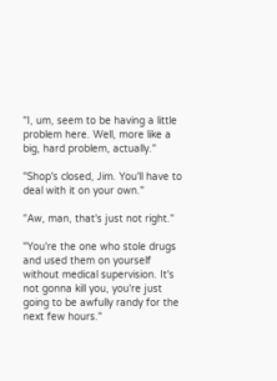"I, um, seem to be having a little problem here. Well, more like a big, hard problem, actually."

"Shop's closed, Jim. You'll have to deal with it on your own."

"Aw, man, that's just not right."

"You're the one who stole drugs and used them on yourself without medical supervision. It's not gonna kill you, you're just going to be awfully randy for the next few hours."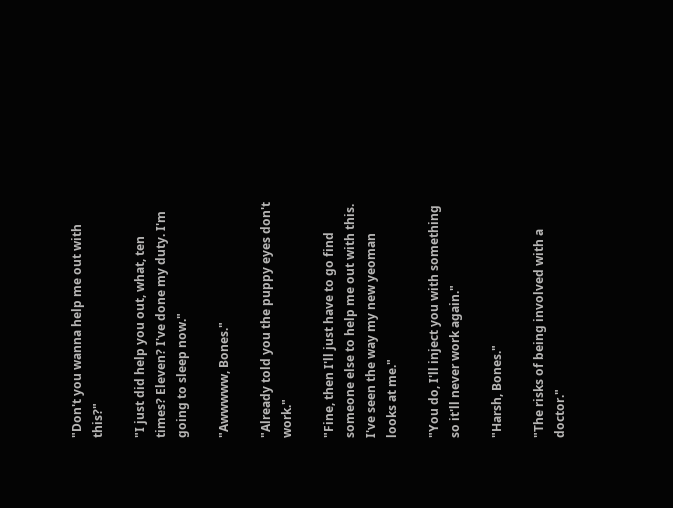"Don't you wanna help me out with this?"

"I just did help you out, what, ten times? Eleven? I've done my duty. I'm going to sleep now."

"Awwwww, Bones."

"Already told you the puppy eyes don't work."

"Fine, then I'll just have to go find someone else to help me out with this. I've seen the way my new yeoman looks at me."

"You do, I'll inject you with something so it'll never work again."

"Harsh, Bones."

"The risks of being involved with a doctor."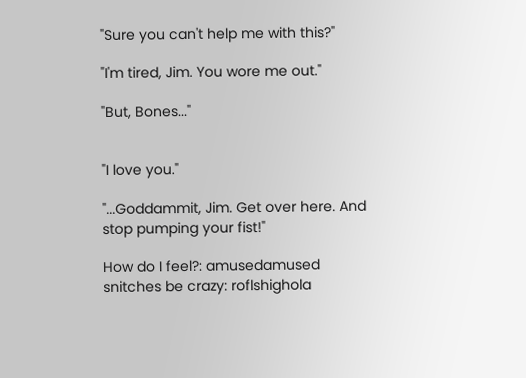"Sure you can't help me with this?"

"I'm tired, Jim. You wore me out."

"But, Bones..."


"I love you."

"...Goddammit, Jim. Get over here. And stop pumping your fist!"

How do I feel?: amusedamused
snitches be crazy: roflshighola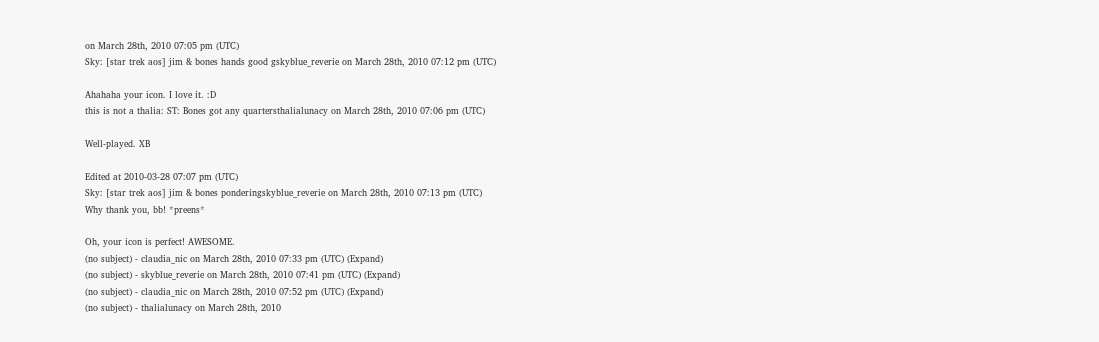on March 28th, 2010 07:05 pm (UTC)
Sky: [star trek aos] jim & bones hands good gskyblue_reverie on March 28th, 2010 07:12 pm (UTC)

Ahahaha your icon. I love it. :D
this is not a thalia: ST: Bones got any quartersthalialunacy on March 28th, 2010 07:06 pm (UTC)

Well-played. XB

Edited at 2010-03-28 07:07 pm (UTC)
Sky: [star trek aos] jim & bones ponderingskyblue_reverie on March 28th, 2010 07:13 pm (UTC)
Why thank you, bb! *preens*

Oh, your icon is perfect! AWESOME.
(no subject) - claudia_nic on March 28th, 2010 07:33 pm (UTC) (Expand)
(no subject) - skyblue_reverie on March 28th, 2010 07:41 pm (UTC) (Expand)
(no subject) - claudia_nic on March 28th, 2010 07:52 pm (UTC) (Expand)
(no subject) - thalialunacy on March 28th, 2010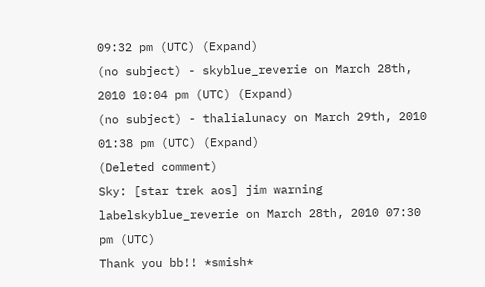09:32 pm (UTC) (Expand)
(no subject) - skyblue_reverie on March 28th, 2010 10:04 pm (UTC) (Expand)
(no subject) - thalialunacy on March 29th, 2010 01:38 pm (UTC) (Expand)
(Deleted comment)
Sky: [star trek aos] jim warning labelskyblue_reverie on March 28th, 2010 07:30 pm (UTC)
Thank you bb!! *smish*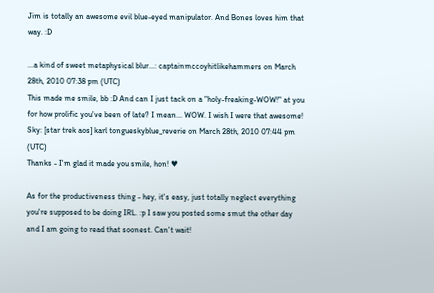Jim is totally an awesome evil blue-eyed manipulator. And Bones loves him that way. :D

...a kind of sweet metaphysical blur...: captainmccoyhitlikehammers on March 28th, 2010 07:38 pm (UTC)
This made me smile, bb :D And can I just tack on a "holy-freaking-WOW!" at you for how prolific you've been of late? I mean... WOW. I wish I were that awesome!
Sky: [star trek aos] karl tongueskyblue_reverie on March 28th, 2010 07:44 pm (UTC)
Thanks - I'm glad it made you smile, hon! ♥

As for the productiveness thing - hey, it's easy, just totally neglect everything you're supposed to be doing IRL. :p I saw you posted some smut the other day and I am going to read that soonest. Can't wait!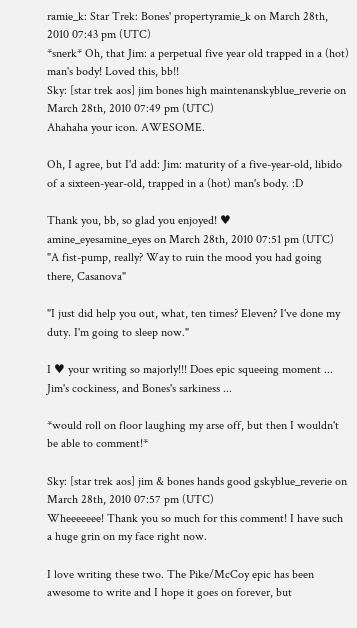ramie_k: Star Trek: Bones' propertyramie_k on March 28th, 2010 07:43 pm (UTC)
*snerk* Oh, that Jim: a perpetual five year old trapped in a (hot) man's body! Loved this, bb!!
Sky: [star trek aos] jim bones high maintenanskyblue_reverie on March 28th, 2010 07:49 pm (UTC)
Ahahaha your icon. AWESOME.

Oh, I agree, but I'd add: Jim: maturity of a five-year-old, libido of a sixteen-year-old, trapped in a (hot) man's body. :D

Thank you, bb, so glad you enjoyed! ♥
amine_eyesamine_eyes on March 28th, 2010 07:51 pm (UTC)
"A fist-pump, really? Way to ruin the mood you had going there, Casanova"

"I just did help you out, what, ten times? Eleven? I've done my duty. I'm going to sleep now."

I ♥ your writing so majorly!!! Does epic squeeing moment ... Jim's cockiness, and Bones's sarkiness ...

*would roll on floor laughing my arse off, but then I wouldn't be able to comment!*

Sky: [star trek aos] jim & bones hands good gskyblue_reverie on March 28th, 2010 07:57 pm (UTC)
Wheeeeeee! Thank you so much for this comment! I have such a huge grin on my face right now.

I love writing these two. The Pike/McCoy epic has been awesome to write and I hope it goes on forever, but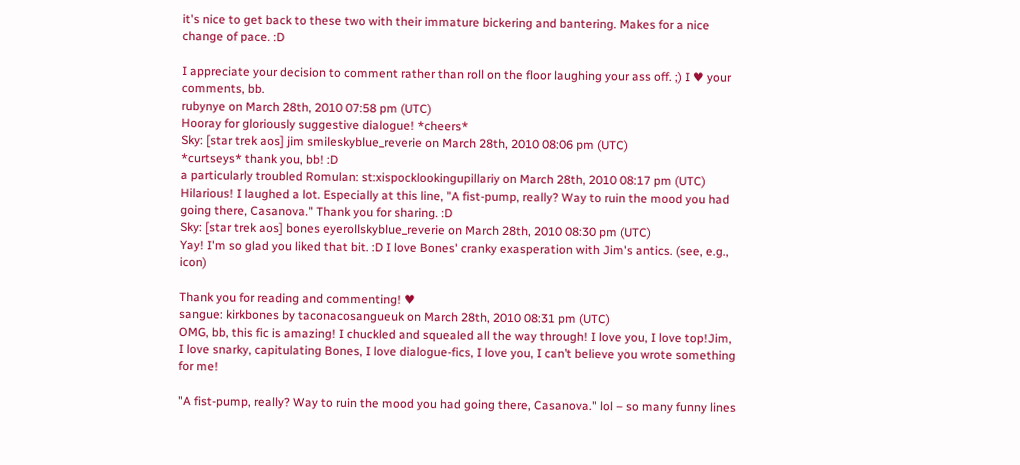it's nice to get back to these two with their immature bickering and bantering. Makes for a nice change of pace. :D

I appreciate your decision to comment rather than roll on the floor laughing your ass off. ;) I ♥ your comments, bb.
rubynye on March 28th, 2010 07:58 pm (UTC)
Hooray for gloriously suggestive dialogue! *cheers*
Sky: [star trek aos] jim smileskyblue_reverie on March 28th, 2010 08:06 pm (UTC)
*curtseys* thank you, bb! :D
a particularly troubled Romulan: st:xispocklookingupillariy on March 28th, 2010 08:17 pm (UTC)
Hilarious! I laughed a lot. Especially at this line, "A fist-pump, really? Way to ruin the mood you had going there, Casanova." Thank you for sharing. :D
Sky: [star trek aos] bones eyerollskyblue_reverie on March 28th, 2010 08:30 pm (UTC)
Yay! I'm so glad you liked that bit. :D I love Bones' cranky exasperation with Jim's antics. (see, e.g., icon)

Thank you for reading and commenting! ♥
sangue: kirkbones by taconacosangueuk on March 28th, 2010 08:31 pm (UTC)
OMG, bb, this fic is amazing! I chuckled and squealed all the way through! I love you, I love top!Jim, I love snarky, capitulating Bones, I love dialogue-fics, I love you, I can’t believe you wrote something for me!

"A fist-pump, really? Way to ruin the mood you had going there, Casanova." lol – so many funny lines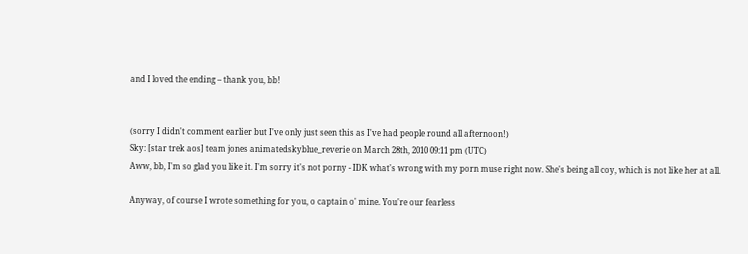and I loved the ending – thank you, bb!


(sorry I didn't comment earlier but I've only just seen this as I've had people round all afternoon!)
Sky: [star trek aos] team jones animatedskyblue_reverie on March 28th, 2010 09:11 pm (UTC)
Aww, bb, I'm so glad you like it. I'm sorry it's not porny - IDK what's wrong with my porn muse right now. She's being all coy, which is not like her at all.

Anyway, of course I wrote something for you, o captain o' mine. You're our fearless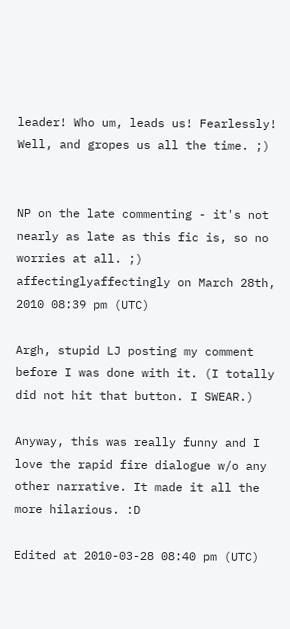leader! Who um, leads us! Fearlessly! Well, and gropes us all the time. ;)


NP on the late commenting - it's not nearly as late as this fic is, so no worries at all. ;)
affectinglyaffectingly on March 28th, 2010 08:39 pm (UTC)

Argh, stupid LJ posting my comment before I was done with it. (I totally did not hit that button. I SWEAR.)

Anyway, this was really funny and I love the rapid fire dialogue w/o any other narrative. It made it all the more hilarious. :D

Edited at 2010-03-28 08:40 pm (UTC)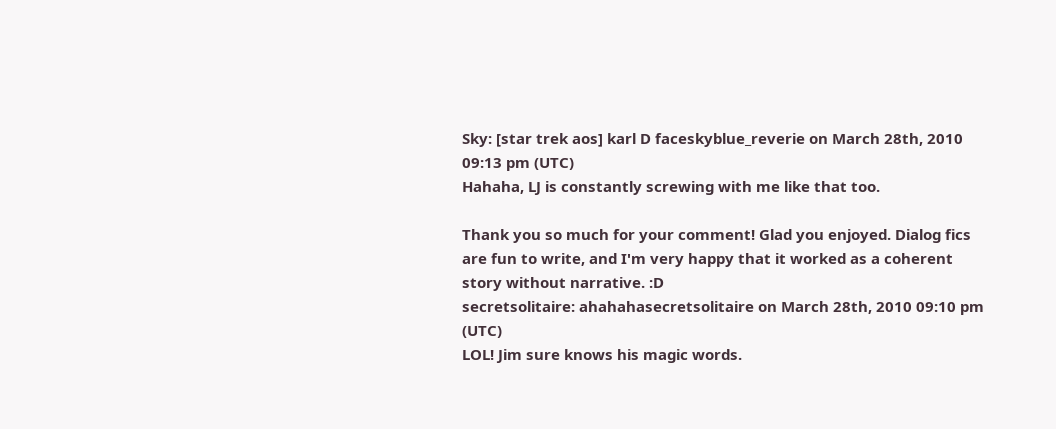Sky: [star trek aos] karl D faceskyblue_reverie on March 28th, 2010 09:13 pm (UTC)
Hahaha, LJ is constantly screwing with me like that too.

Thank you so much for your comment! Glad you enjoyed. Dialog fics are fun to write, and I'm very happy that it worked as a coherent story without narrative. :D
secretsolitaire: ahahahasecretsolitaire on March 28th, 2010 09:10 pm (UTC)
LOL! Jim sure knows his magic words.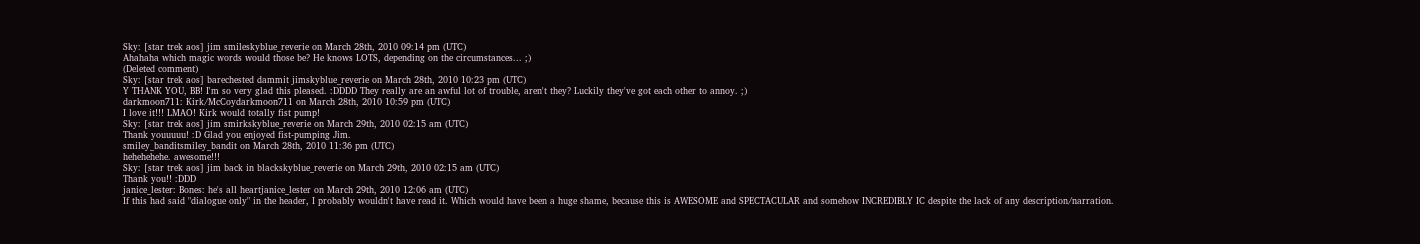Sky: [star trek aos] jim smileskyblue_reverie on March 28th, 2010 09:14 pm (UTC)
Ahahaha which magic words would those be? He knows LOTS, depending on the circumstances... ;)
(Deleted comment)
Sky: [star trek aos] barechested dammit jimskyblue_reverie on March 28th, 2010 10:23 pm (UTC)
Y THANK YOU, BB! I'm so very glad this pleased. :DDDD They really are an awful lot of trouble, aren't they? Luckily they've got each other to annoy. ;)
darkmoon711: Kirk/McCoydarkmoon711 on March 28th, 2010 10:59 pm (UTC)
I love it!!! LMAO! Kirk would totally fist pump!
Sky: [star trek aos] jim smirkskyblue_reverie on March 29th, 2010 02:15 am (UTC)
Thank youuuuu! :D Glad you enjoyed fist-pumping Jim.
smiley_banditsmiley_bandit on March 28th, 2010 11:36 pm (UTC)
hehehehehe. awesome!!!
Sky: [star trek aos] jim back in blackskyblue_reverie on March 29th, 2010 02:15 am (UTC)
Thank you!! :DDD
janice_lester: Bones: he's all heartjanice_lester on March 29th, 2010 12:06 am (UTC)
If this had said "dialogue only" in the header, I probably wouldn't have read it. Which would have been a huge shame, because this is AWESOME and SPECTACULAR and somehow INCREDIBLY IC despite the lack of any description/narration.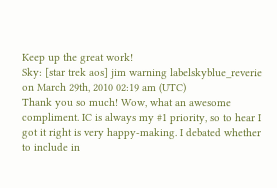Keep up the great work!
Sky: [star trek aos] jim warning labelskyblue_reverie on March 29th, 2010 02:19 am (UTC)
Thank you so much! Wow, what an awesome compliment. IC is always my #1 priority, so to hear I got it right is very happy-making. I debated whether to include in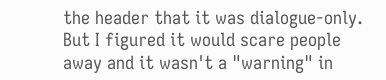the header that it was dialogue-only. But I figured it would scare people away and it wasn't a "warning" in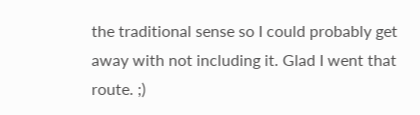the traditional sense so I could probably get away with not including it. Glad I went that route. ;)